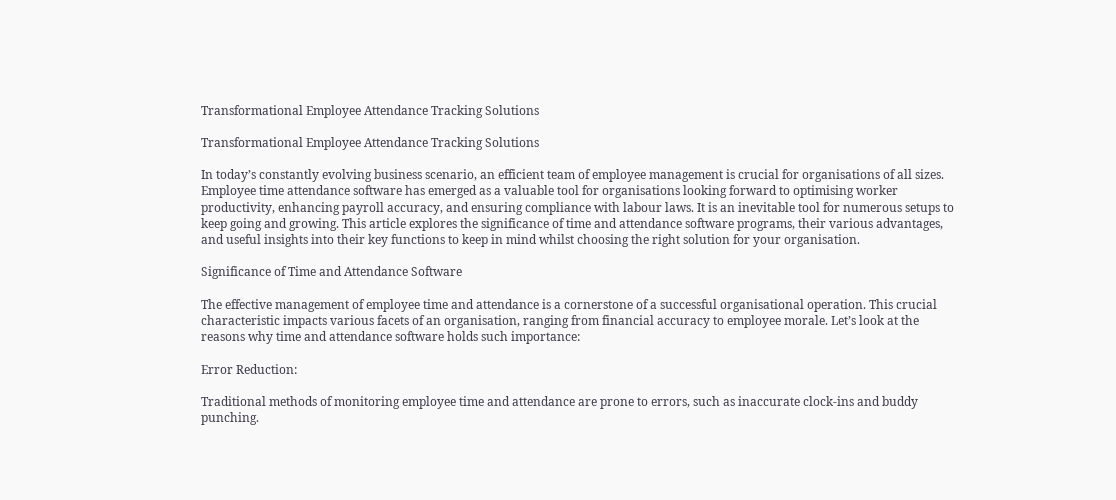Transformational Employee Attendance Tracking Solutions

Transformational Employee Attendance Tracking Solutions

In today’s constantly evolving business scenario, an efficient team of employee management is crucial for organisations of all sizes. Employee time attendance software has emerged as a valuable tool for organisations looking forward to optimising worker productivity, enhancing payroll accuracy, and ensuring compliance with labour laws. It is an inevitable tool for numerous setups to keep going and growing. This article explores the significance of time and attendance software programs, their various advantages, and useful insights into their key functions to keep in mind whilst choosing the right solution for your organisation.

Significance of Time and Attendance Software

The effective management of employee time and attendance is a cornerstone of a successful organisational operation. This crucial characteristic impacts various facets of an organisation, ranging from financial accuracy to employee morale. Let’s look at the reasons why time and attendance software holds such importance:

Error Reduction:

Traditional methods of monitoring employee time and attendance are prone to errors, such as inaccurate clock-ins and buddy punching.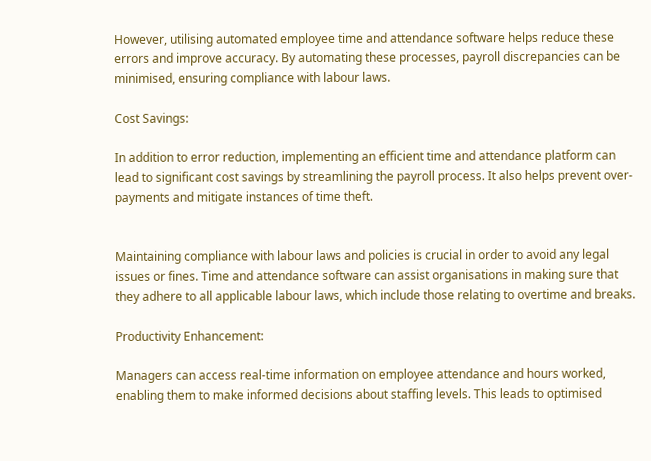However, utilising automated employee time and attendance software helps reduce these errors and improve accuracy. By automating these processes, payroll discrepancies can be minimised, ensuring compliance with labour laws.

Cost Savings:

In addition to error reduction, implementing an efficient time and attendance platform can lead to significant cost savings by streamlining the payroll process. It also helps prevent over-payments and mitigate instances of time theft.


Maintaining compliance with labour laws and policies is crucial in order to avoid any legal issues or fines. Time and attendance software can assist organisations in making sure that they adhere to all applicable labour laws, which include those relating to overtime and breaks.

Productivity Enhancement:

Managers can access real-time information on employee attendance and hours worked, enabling them to make informed decisions about staffing levels. This leads to optimised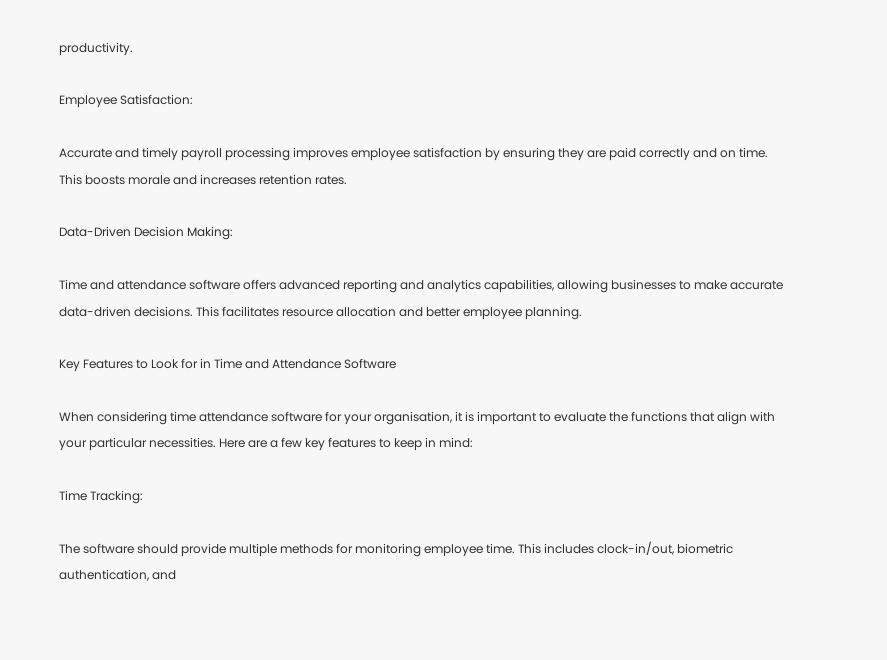productivity.

Employee Satisfaction:

Accurate and timely payroll processing improves employee satisfaction by ensuring they are paid correctly and on time. This boosts morale and increases retention rates.

Data-Driven Decision Making:

Time and attendance software offers advanced reporting and analytics capabilities, allowing businesses to make accurate data-driven decisions. This facilitates resource allocation and better employee planning.

Key Features to Look for in Time and Attendance Software

When considering time attendance software for your organisation, it is important to evaluate the functions that align with your particular necessities. Here are a few key features to keep in mind:

Time Tracking:

The software should provide multiple methods for monitoring employee time. This includes clock-in/out, biometric authentication, and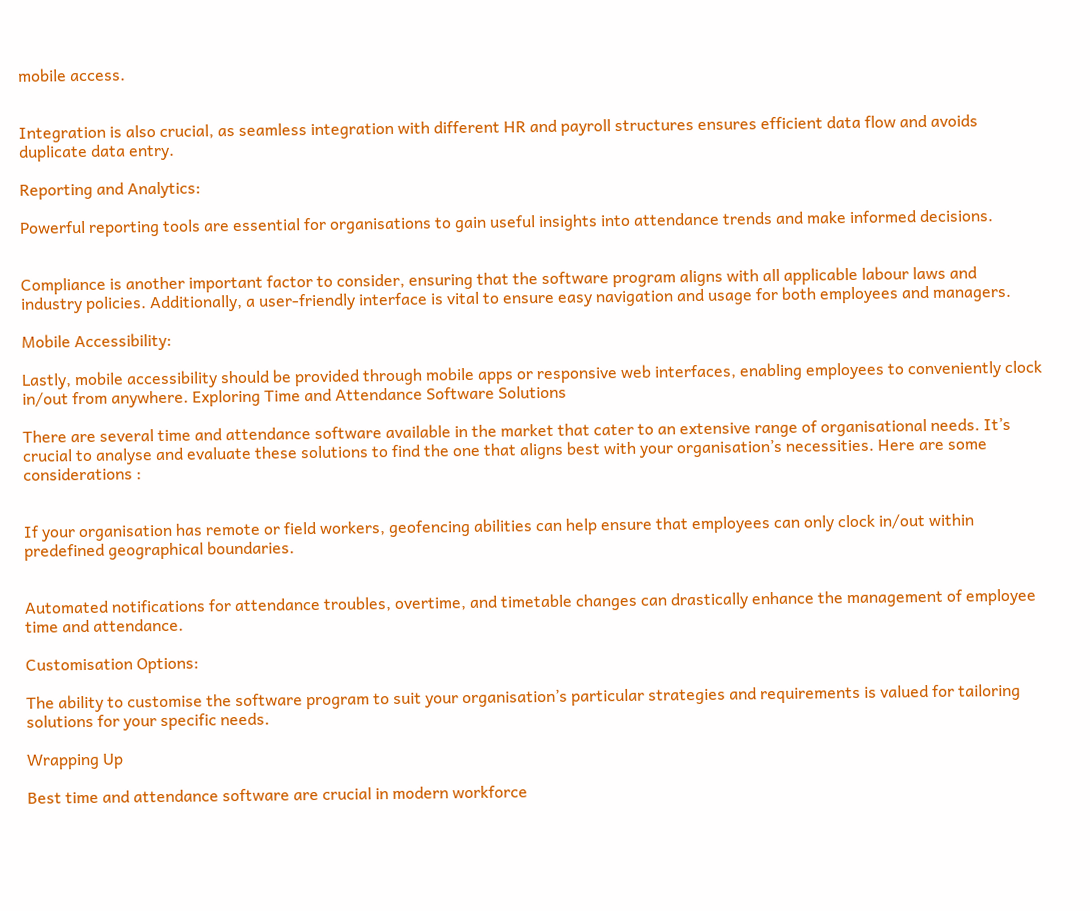mobile access.


Integration is also crucial, as seamless integration with different HR and payroll structures ensures efficient data flow and avoids duplicate data entry.

Reporting and Analytics:

Powerful reporting tools are essential for organisations to gain useful insights into attendance trends and make informed decisions.


Compliance is another important factor to consider, ensuring that the software program aligns with all applicable labour laws and industry policies. Additionally, a user-friendly interface is vital to ensure easy navigation and usage for both employees and managers.

Mobile Accessibility:

Lastly, mobile accessibility should be provided through mobile apps or responsive web interfaces, enabling employees to conveniently clock in/out from anywhere. Exploring Time and Attendance Software Solutions

There are several time and attendance software available in the market that cater to an extensive range of organisational needs. It’s crucial to analyse and evaluate these solutions to find the one that aligns best with your organisation’s necessities. Here are some considerations :


If your organisation has remote or field workers, geofencing abilities can help ensure that employees can only clock in/out within predefined geographical boundaries.


Automated notifications for attendance troubles, overtime, and timetable changes can drastically enhance the management of employee time and attendance.

Customisation Options:

The ability to customise the software program to suit your organisation’s particular strategies and requirements is valued for tailoring solutions for your specific needs.

Wrapping Up

Best time and attendance software are crucial in modern workforce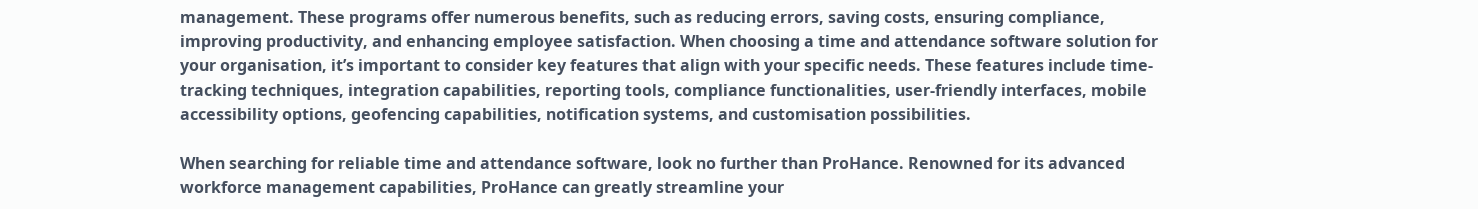management. These programs offer numerous benefits, such as reducing errors, saving costs, ensuring compliance, improving productivity, and enhancing employee satisfaction. When choosing a time and attendance software solution for your organisation, it’s important to consider key features that align with your specific needs. These features include time-tracking techniques, integration capabilities, reporting tools, compliance functionalities, user-friendly interfaces, mobile accessibility options, geofencing capabilities, notification systems, and customisation possibilities.

When searching for reliable time and attendance software, look no further than ProHance. Renowned for its advanced workforce management capabilities, ProHance can greatly streamline your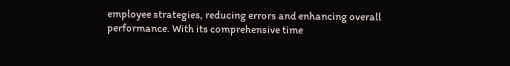employee strategies, reducing errors and enhancing overall performance. With its comprehensive time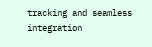tracking and seamless integration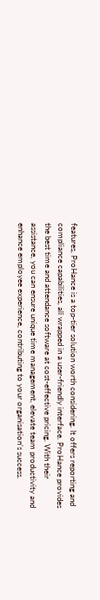features, ProHance is a top-tier solution worth considering. It offers reporting and compliance capabilities, all wrapped in a user-friendly interface. ProHance provides the best time and attendance software at cost-effective pricing. With their assistance, you can ensure unique time management, elevate team productivity and enhance employee experience, contributing to your organisation’s success.